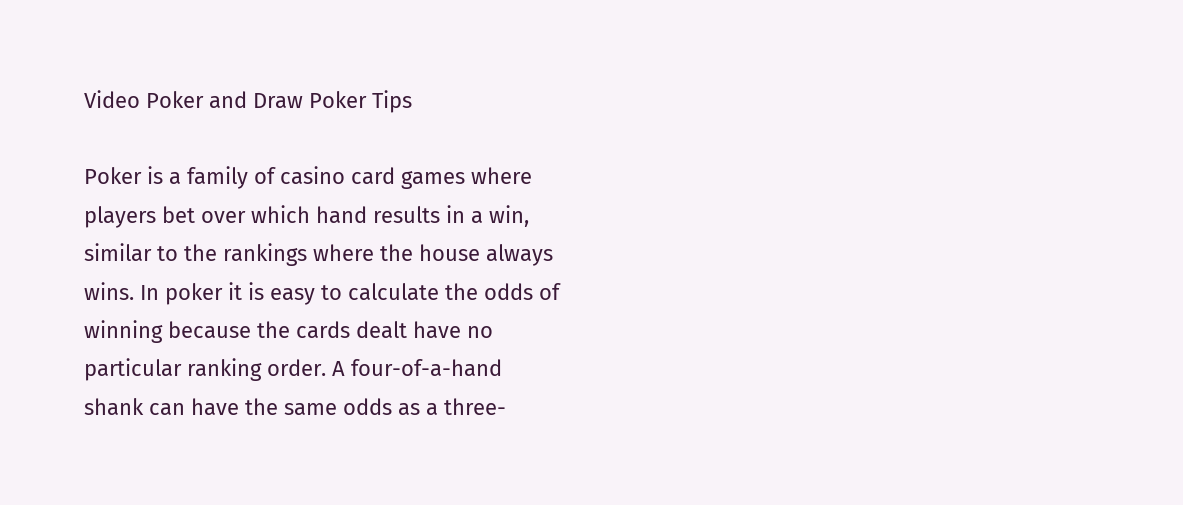Video Poker and Draw Poker Tips

Poker is a family of casino card games where players bet over which hand results in a win, similar to the rankings where the house always wins. In poker it is easy to calculate the odds of winning because the cards dealt have no particular ranking order. A four-of-a-hand shank can have the same odds as a three-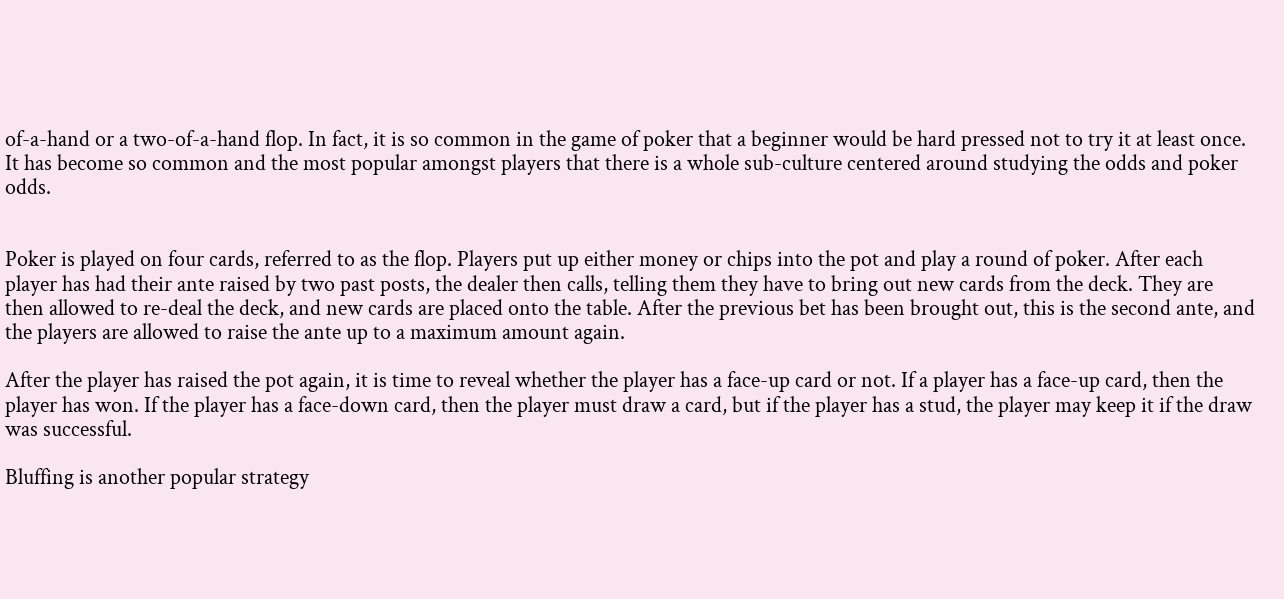of-a-hand or a two-of-a-hand flop. In fact, it is so common in the game of poker that a beginner would be hard pressed not to try it at least once. It has become so common and the most popular amongst players that there is a whole sub-culture centered around studying the odds and poker odds.


Poker is played on four cards, referred to as the flop. Players put up either money or chips into the pot and play a round of poker. After each player has had their ante raised by two past posts, the dealer then calls, telling them they have to bring out new cards from the deck. They are then allowed to re-deal the deck, and new cards are placed onto the table. After the previous bet has been brought out, this is the second ante, and the players are allowed to raise the ante up to a maximum amount again.

After the player has raised the pot again, it is time to reveal whether the player has a face-up card or not. If a player has a face-up card, then the player has won. If the player has a face-down card, then the player must draw a card, but if the player has a stud, the player may keep it if the draw was successful.

Bluffing is another popular strategy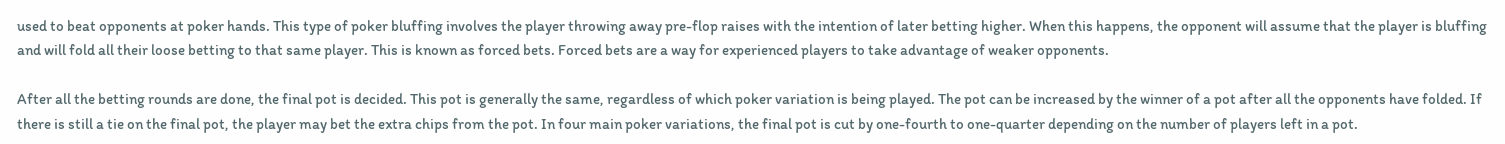used to beat opponents at poker hands. This type of poker bluffing involves the player throwing away pre-flop raises with the intention of later betting higher. When this happens, the opponent will assume that the player is bluffing and will fold all their loose betting to that same player. This is known as forced bets. Forced bets are a way for experienced players to take advantage of weaker opponents.

After all the betting rounds are done, the final pot is decided. This pot is generally the same, regardless of which poker variation is being played. The pot can be increased by the winner of a pot after all the opponents have folded. If there is still a tie on the final pot, the player may bet the extra chips from the pot. In four main poker variations, the final pot is cut by one-fourth to one-quarter depending on the number of players left in a pot.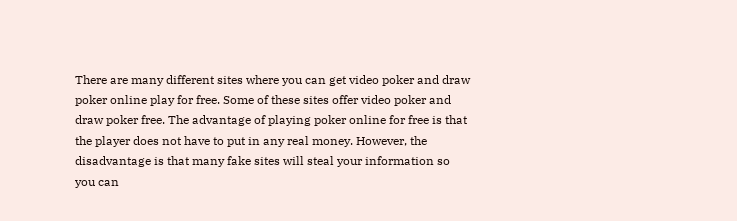There are many different sites where you can get video poker and draw poker online play for free. Some of these sites offer video poker and draw poker free. The advantage of playing poker online for free is that the player does not have to put in any real money. However, the disadvantage is that many fake sites will steal your information so you can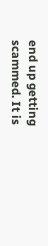end up getting scammed. It is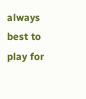always best to play for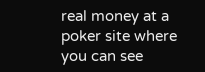real money at a poker site where you can see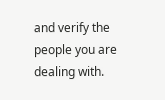and verify the people you are dealing with.